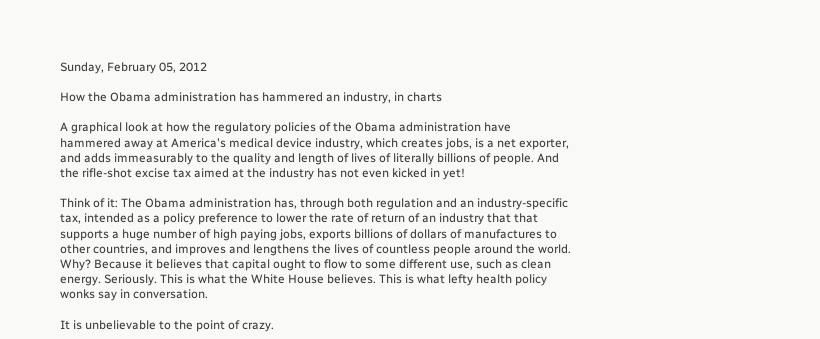Sunday, February 05, 2012

How the Obama administration has hammered an industry, in charts

A graphical look at how the regulatory policies of the Obama administration have hammered away at America's medical device industry, which creates jobs, is a net exporter, and adds immeasurably to the quality and length of lives of literally billions of people. And the rifle-shot excise tax aimed at the industry has not even kicked in yet!

Think of it: The Obama administration has, through both regulation and an industry-specific tax, intended as a policy preference to lower the rate of return of an industry that that supports a huge number of high paying jobs, exports billions of dollars of manufactures to other countries, and improves and lengthens the lives of countless people around the world. Why? Because it believes that capital ought to flow to some different use, such as clean energy. Seriously. This is what the White House believes. This is what lefty health policy wonks say in conversation.

It is unbelievable to the point of crazy.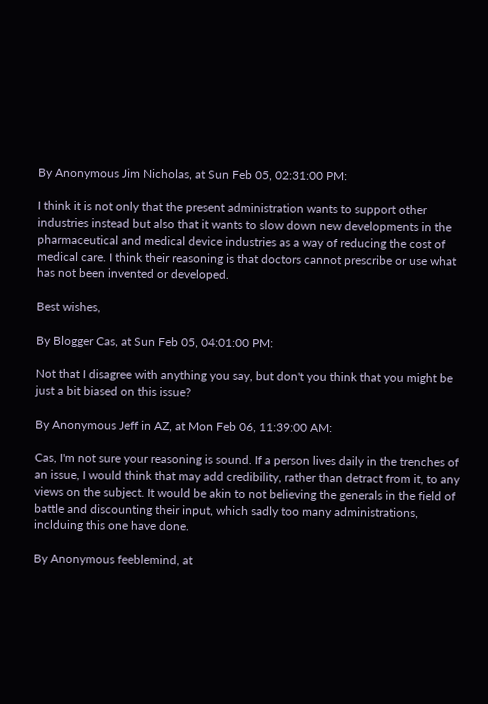By Anonymous Jim Nicholas, at Sun Feb 05, 02:31:00 PM:

I think it is not only that the present administration wants to support other industries instead but also that it wants to slow down new developments in the pharmaceutical and medical device industries as a way of reducing the cost of medical care. I think their reasoning is that doctors cannot prescribe or use what has not been invented or developed.

Best wishes,

By Blogger Cas, at Sun Feb 05, 04:01:00 PM:

Not that I disagree with anything you say, but don't you think that you might be just a bit biased on this issue?

By Anonymous Jeff in AZ, at Mon Feb 06, 11:39:00 AM:

Cas, I'm not sure your reasoning is sound. If a person lives daily in the trenches of an issue, I would think that may add credibility, rather than detract from it, to any views on the subject. It would be akin to not believing the generals in the field of battle and discounting their input, which sadly too many administrations, inclduing this one have done.

By Anonymous feeblemind, at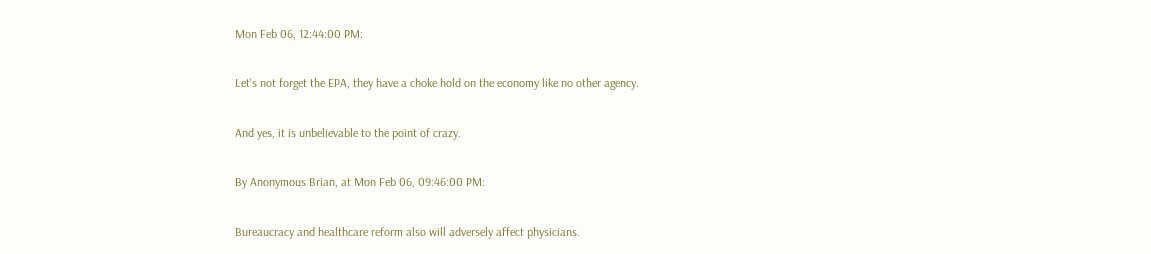Mon Feb 06, 12:44:00 PM:

Let's not forget the EPA, they have a choke hold on the economy like no other agency.

And yes, it is unbelievable to the point of crazy.

By Anonymous Brian, at Mon Feb 06, 09:46:00 PM:

Bureaucracy and healthcare reform also will adversely affect physicians.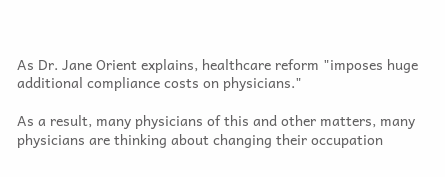As Dr. Jane Orient explains, healthcare reform "imposes huge additional compliance costs on physicians."

As a result, many physicians of this and other matters, many physicians are thinking about changing their occupation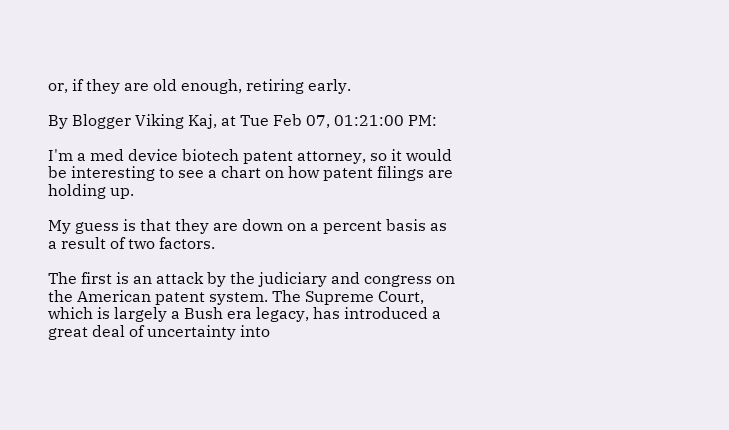or, if they are old enough, retiring early.

By Blogger Viking Kaj, at Tue Feb 07, 01:21:00 PM:

I'm a med device biotech patent attorney, so it would be interesting to see a chart on how patent filings are holding up.

My guess is that they are down on a percent basis as a result of two factors.

The first is an attack by the judiciary and congress on the American patent system. The Supreme Court, which is largely a Bush era legacy, has introduced a great deal of uncertainty into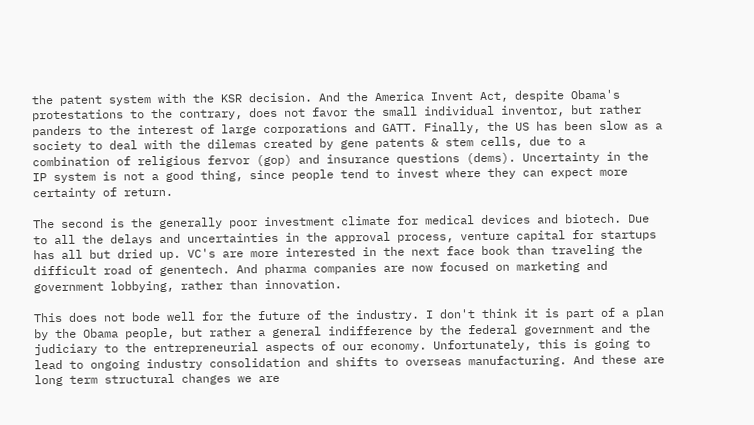the patent system with the KSR decision. And the America Invent Act, despite Obama's protestations to the contrary, does not favor the small individual inventor, but rather panders to the interest of large corporations and GATT. Finally, the US has been slow as a society to deal with the dilemas created by gene patents & stem cells, due to a combination of religious fervor (gop) and insurance questions (dems). Uncertainty in the IP system is not a good thing, since people tend to invest where they can expect more certainty of return.

The second is the generally poor investment climate for medical devices and biotech. Due to all the delays and uncertainties in the approval process, venture capital for startups has all but dried up. VC's are more interested in the next face book than traveling the difficult road of genentech. And pharma companies are now focused on marketing and government lobbying, rather than innovation.

This does not bode well for the future of the industry. I don't think it is part of a plan by the Obama people, but rather a general indifference by the federal government and the judiciary to the entrepreneurial aspects of our economy. Unfortunately, this is going to lead to ongoing industry consolidation and shifts to overseas manufacturing. And these are long term structural changes we are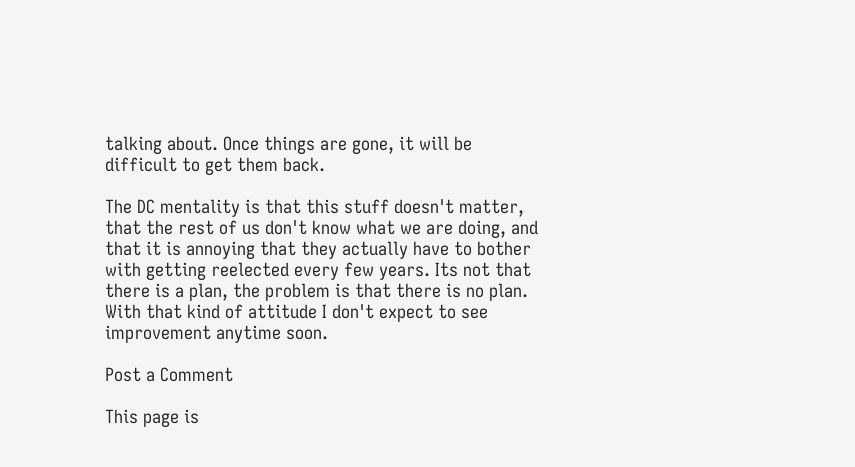talking about. Once things are gone, it will be difficult to get them back.

The DC mentality is that this stuff doesn't matter, that the rest of us don't know what we are doing, and that it is annoying that they actually have to bother with getting reelected every few years. Its not that there is a plan, the problem is that there is no plan. With that kind of attitude I don't expect to see improvement anytime soon.

Post a Comment

This page is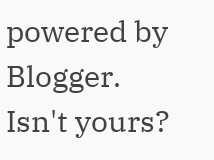powered by Blogger. Isn't yours?